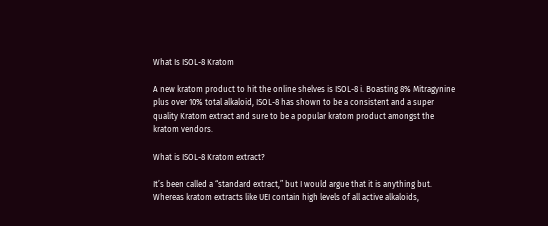What Is ISOL-8 Kratom

A new kratom product to hit the online shelves is ISOL-8 i. Boasting 8% Mitragynine plus over 10% total alkaloid, ISOL-8 has shown to be a consistent and a super quality Kratom extract and sure to be a popular kratom product amongst the kratom vendors.

What is ISOL-8 Kratom extract?

It’s been called a “standard extract,” but I would argue that it is anything but. Whereas kratom extracts like UEI contain high levels of all active alkaloids,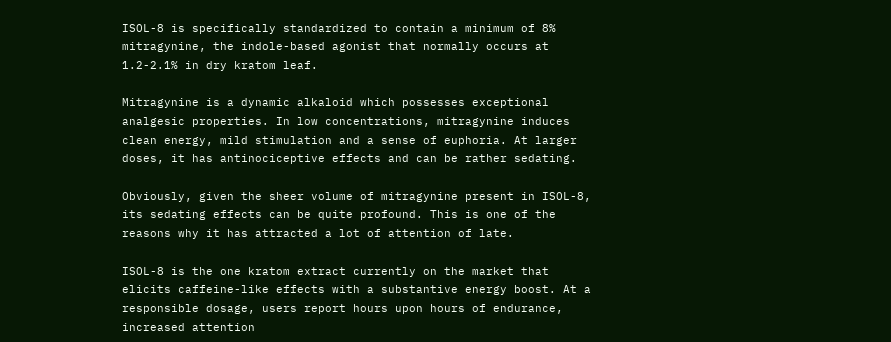ISOL-8 is specifically standardized to contain a minimum of 8% mitragynine, the indole-based agonist that normally occurs at 1.2-2.1% in dry kratom leaf.

Mitragynine is a dynamic alkaloid which possesses exceptional analgesic properties. In low concentrations, mitragynine induces clean energy, mild stimulation and a sense of euphoria. At larger doses, it has antinociceptive effects and can be rather sedating.

Obviously, given the sheer volume of mitragynine present in ISOL-8, its sedating effects can be quite profound. This is one of the reasons why it has attracted a lot of attention of late.

ISOL-8 is the one kratom extract currently on the market that elicits caffeine-like effects with a substantive energy boost. At a responsible dosage, users report hours upon hours of endurance, increased attention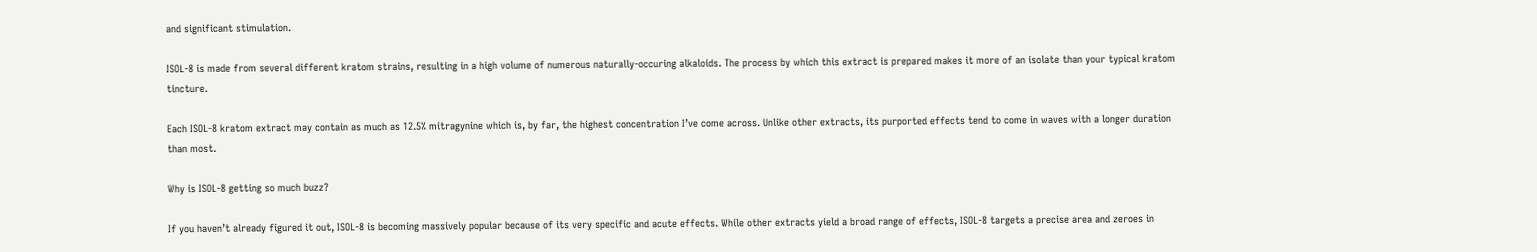and significant stimulation.

ISOL-8 is made from several different kratom strains, resulting in a high volume of numerous naturally-occuring alkaloids. The process by which this extract is prepared makes it more of an isolate than your typical kratom tincture.

Each ISOL-8 kratom extract may contain as much as 12.5% mitragynine which is, by far, the highest concentration I’ve come across. Unlike other extracts, its purported effects tend to come in waves with a longer duration than most.

Why is ISOL-8 getting so much buzz?

If you haven’t already figured it out, ISOL-8 is becoming massively popular because of its very specific and acute effects. While other extracts yield a broad range of effects, ISOL-8 targets a precise area and zeroes in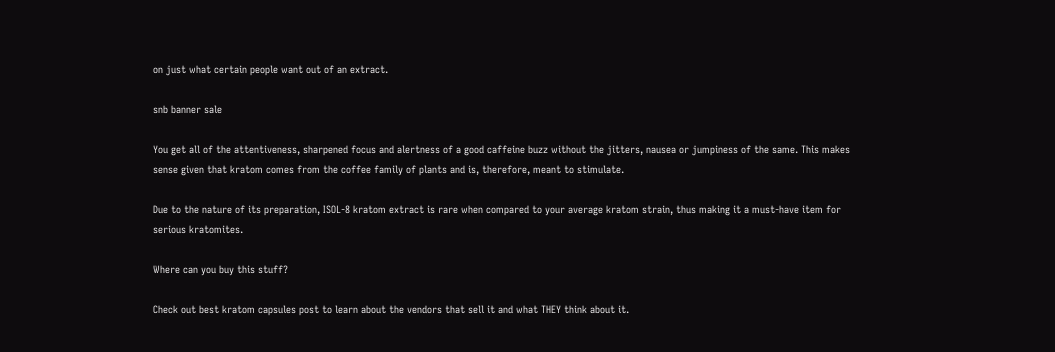on just what certain people want out of an extract.

snb banner sale

You get all of the attentiveness, sharpened focus and alertness of a good caffeine buzz without the jitters, nausea or jumpiness of the same. This makes sense given that kratom comes from the coffee family of plants and is, therefore, meant to stimulate.

Due to the nature of its preparation, ISOL-8 kratom extract is rare when compared to your average kratom strain, thus making it a must-have item for serious kratomites.

Where can you buy this stuff?

Check out best kratom capsules post to learn about the vendors that sell it and what THEY think about it.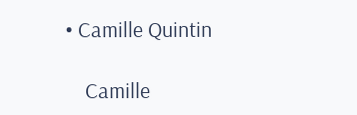• Camille Quintin

    Camille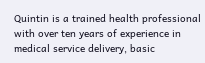Quintin is a trained health professional with over ten years of experience in medical service delivery, basic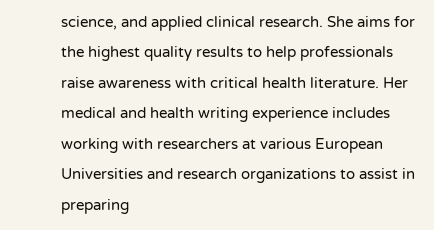science, and applied clinical research. She aims for the highest quality results to help professionals raise awareness with critical health literature. Her medical and health writing experience includes working with researchers at various European Universities and research organizations to assist in preparing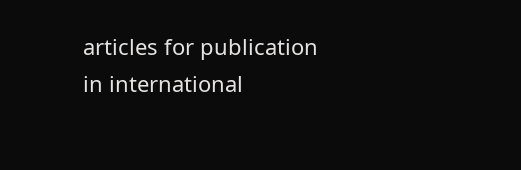articles for publication in international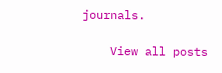journals.

    View all posts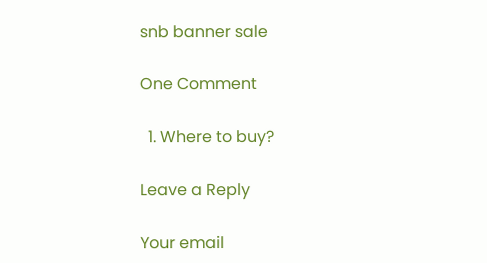snb banner sale

One Comment

  1. Where to buy?

Leave a Reply

Your email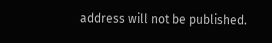address will not be published.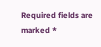Required fields are marked *